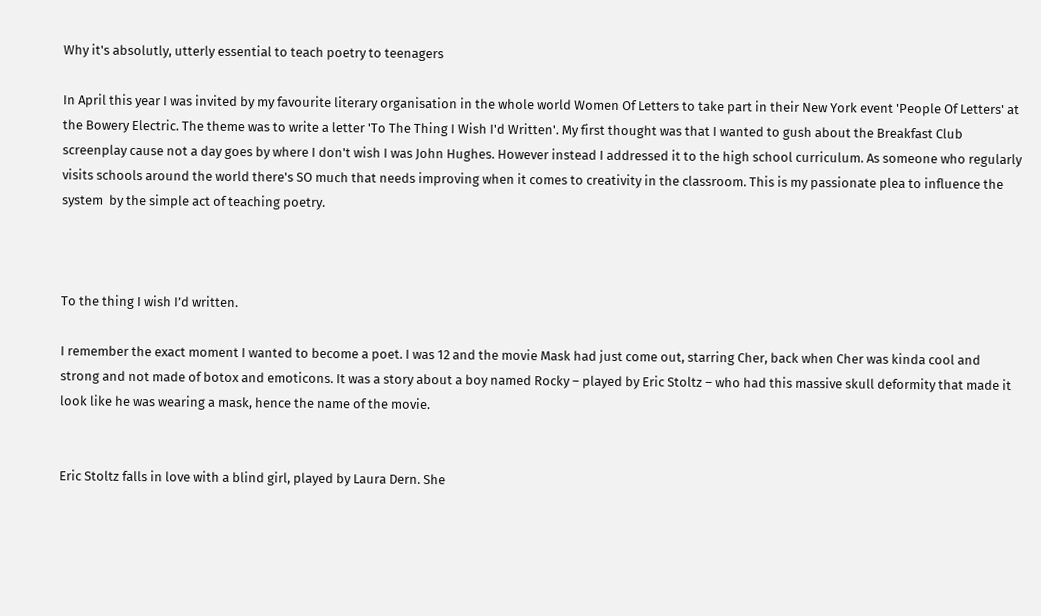Why it's absolutly, utterly essential to teach poetry to teenagers

In April this year I was invited by my favourite literary organisation in the whole world Women Of Letters to take part in their New York event 'People Of Letters' at the Bowery Electric. The theme was to write a letter 'To The Thing I Wish I'd Written'. My first thought was that I wanted to gush about the Breakfast Club screenplay cause not a day goes by where I don't wish I was John Hughes. However instead I addressed it to the high school curriculum. As someone who regularly visits schools around the world there's SO much that needs improving when it comes to creativity in the classroom. This is my passionate plea to influence the system  by the simple act of teaching poetry.



To the thing I wish I’d written.

I remember the exact moment I wanted to become a poet. I was 12 and the movie Mask had just come out, starring Cher, back when Cher was kinda cool and strong and not made of botox and emoticons. It was a story about a boy named Rocky – played by Eric Stoltz – who had this massive skull deformity that made it look like he was wearing a mask, hence the name of the movie.


Eric Stoltz falls in love with a blind girl, played by Laura Dern. She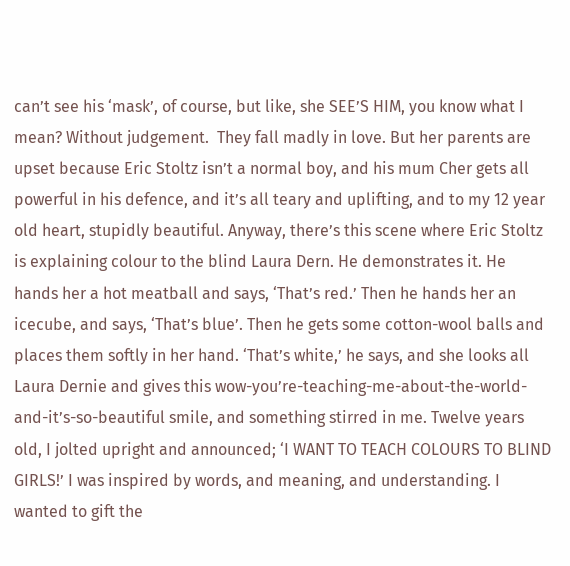can’t see his ‘mask’, of course, but like, she SEE’S HIM, you know what I mean? Without judgement.  They fall madly in love. But her parents are upset because Eric Stoltz isn’t a normal boy, and his mum Cher gets all powerful in his defence, and it’s all teary and uplifting, and to my 12 year old heart, stupidly beautiful. Anyway, there’s this scene where Eric Stoltz is explaining colour to the blind Laura Dern. He demonstrates it. He hands her a hot meatball and says, ‘That’s red.’ Then he hands her an icecube, and says, ‘That’s blue’. Then he gets some cotton-wool balls and places them softly in her hand. ‘That’s white,’ he says, and she looks all Laura Dernie and gives this wow-you’re-teaching-me-about-the-world-and-it’s-so-beautiful smile, and something stirred in me. Twelve years old, I jolted upright and announced; ‘I WANT TO TEACH COLOURS TO BLIND GIRLS!’ I was inspired by words, and meaning, and understanding. I wanted to gift the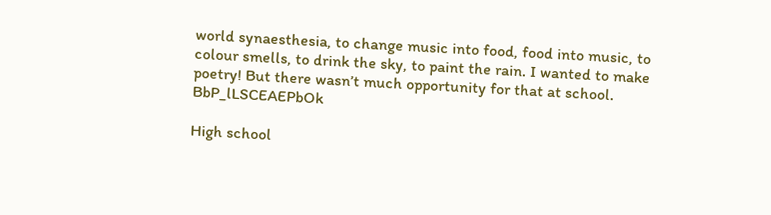world synaesthesia, to change music into food, food into music, to colour smells, to drink the sky, to paint the rain. I wanted to make poetry! But there wasn’t much opportunity for that at school. BbP_lLSCEAEPbOk

High school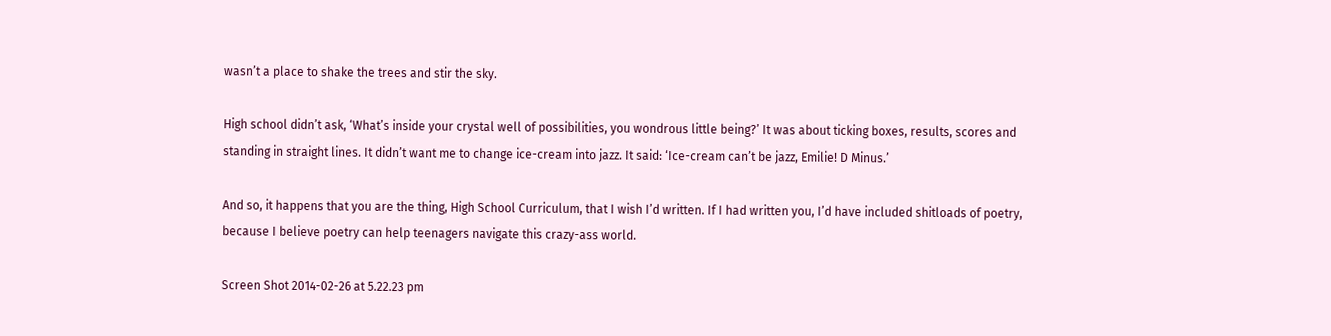wasn’t a place to shake the trees and stir the sky.

High school didn’t ask, ‘What’s inside your crystal well of possibilities, you wondrous little being?’ It was about ticking boxes, results, scores and standing in straight lines. It didn’t want me to change ice-cream into jazz. It said: ‘Ice-cream can’t be jazz, Emilie! D Minus.’

And so, it happens that you are the thing, High School Curriculum, that I wish I’d written. If I had written you, I’d have included shitloads of poetry, because I believe poetry can help teenagers navigate this crazy-ass world.

Screen Shot 2014-02-26 at 5.22.23 pm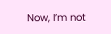Now, I’m not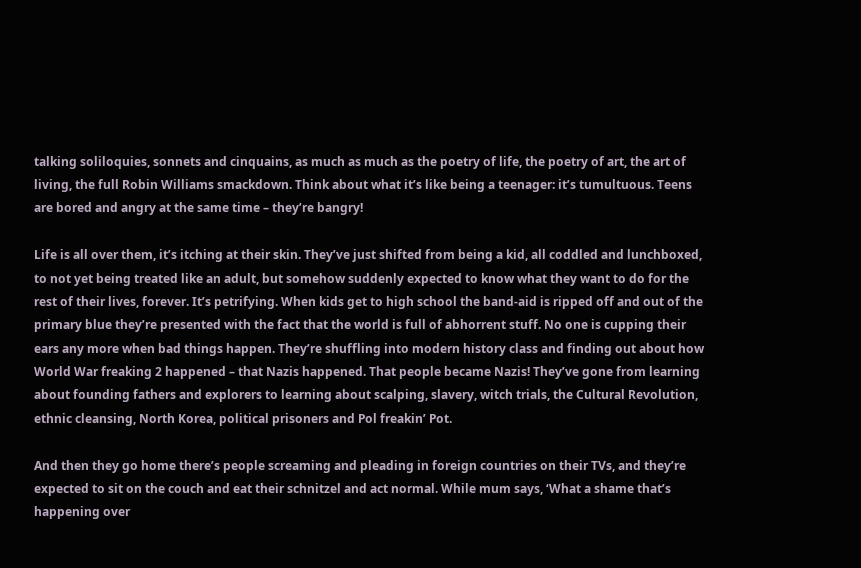talking soliloquies, sonnets and cinquains, as much as much as the poetry of life, the poetry of art, the art of living, the full Robin Williams smackdown. Think about what it’s like being a teenager: it’s tumultuous. Teens are bored and angry at the same time – they’re bangry!

Life is all over them, it’s itching at their skin. They’ve just shifted from being a kid, all coddled and lunchboxed, to not yet being treated like an adult, but somehow suddenly expected to know what they want to do for the rest of their lives, forever. It’s petrifying. When kids get to high school the band-aid is ripped off and out of the primary blue they’re presented with the fact that the world is full of abhorrent stuff. No one is cupping their ears any more when bad things happen. They’re shuffling into modern history class and finding out about how World War freaking 2 happened – that Nazis happened. That people became Nazis! They’ve gone from learning about founding fathers and explorers to learning about scalping, slavery, witch trials, the Cultural Revolution, ethnic cleansing, North Korea, political prisoners and Pol freakin’ Pot.

And then they go home there’s people screaming and pleading in foreign countries on their TVs, and they’re expected to sit on the couch and eat their schnitzel and act normal. While mum says, ‘What a shame that’s happening over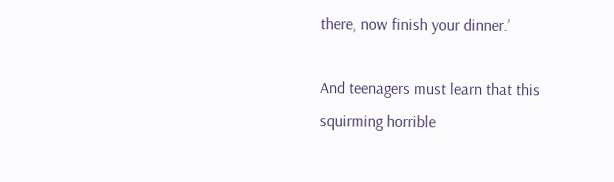there, now finish your dinner.’

And teenagers must learn that this squirming horrible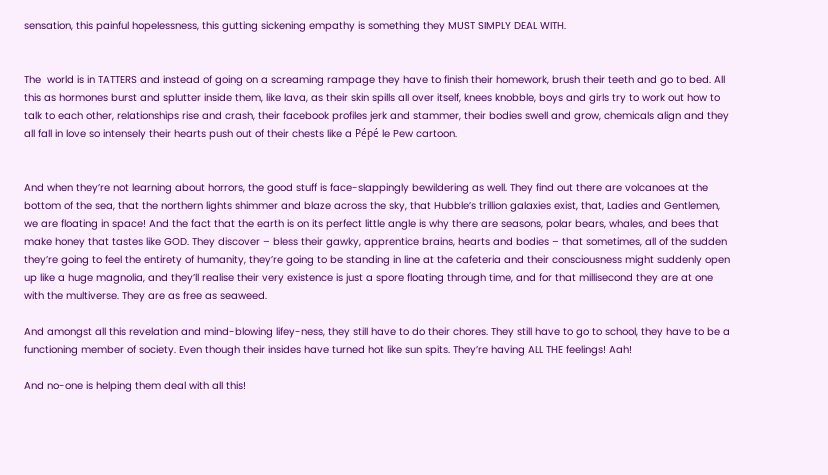sensation, this painful hopelessness, this gutting sickening empathy is something they MUST SIMPLY DEAL WITH.


The  world is in TATTERS and instead of going on a screaming rampage they have to finish their homework, brush their teeth and go to bed. All this as hormones burst and splutter inside them, like lava, as their skin spills all over itself, knees knobble, boys and girls try to work out how to talk to each other, relationships rise and crash, their facebook profiles jerk and stammer, their bodies swell and grow, chemicals align and they all fall in love so intensely their hearts push out of their chests like a Pépé le Pew cartoon.


And when they’re not learning about horrors, the good stuff is face-slappingly bewildering as well. They find out there are volcanoes at the bottom of the sea, that the northern lights shimmer and blaze across the sky, that Hubble’s trillion galaxies exist, that, Ladies and Gentlemen, we are floating in space! And the fact that the earth is on its perfect little angle is why there are seasons, polar bears, whales, and bees that make honey that tastes like GOD. They discover – bless their gawky, apprentice brains, hearts and bodies – that sometimes, all of the sudden they’re going to feel the entirety of humanity, they’re going to be standing in line at the cafeteria and their consciousness might suddenly open up like a huge magnolia, and they’ll realise their very existence is just a spore floating through time, and for that millisecond they are at one with the multiverse. They are as free as seaweed.

And amongst all this revelation and mind-blowing lifey-ness, they still have to do their chores. They still have to go to school, they have to be a functioning member of society. Even though their insides have turned hot like sun spits. They’re having ALL THE feelings! Aah!

And no-one is helping them deal with all this!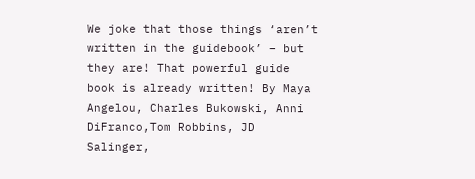We joke that those things ‘aren’t written in the guidebook’ – but they are! That powerful guide book is already written! By Maya Angelou, Charles Bukowski, Anni DiFranco,Tom Robbins, JD Salinger,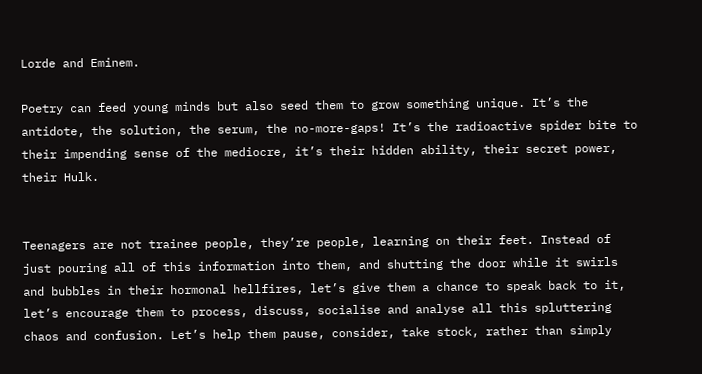Lorde and Eminem.

Poetry can feed young minds but also seed them to grow something unique. It’s the antidote, the solution, the serum, the no-more-gaps! It’s the radioactive spider bite to their impending sense of the mediocre, it’s their hidden ability, their secret power, their Hulk.


Teenagers are not trainee people, they’re people, learning on their feet. Instead of just pouring all of this information into them, and shutting the door while it swirls and bubbles in their hormonal hellfires, let’s give them a chance to speak back to it, let’s encourage them to process, discuss, socialise and analyse all this spluttering chaos and confusion. Let’s help them pause, consider, take stock, rather than simply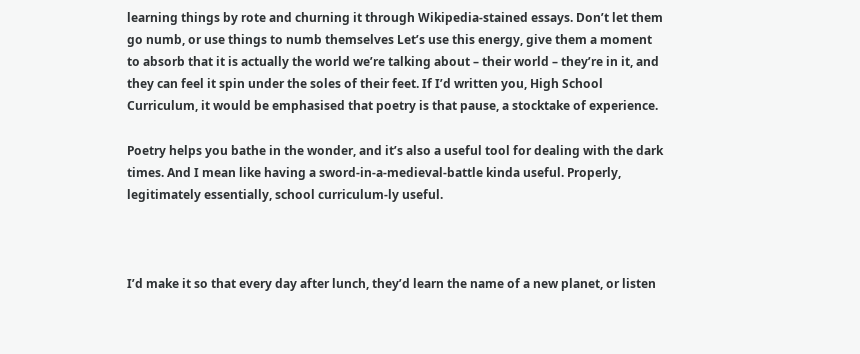learning things by rote and churning it through Wikipedia-stained essays. Don’t let them go numb, or use things to numb themselves Let’s use this energy, give them a moment to absorb that it is actually the world we’re talking about – their world – they’re in it, and they can feel it spin under the soles of their feet. If I’d written you, High School Curriculum, it would be emphasised that poetry is that pause, a stocktake of experience.

Poetry helps you bathe in the wonder, and it’s also a useful tool for dealing with the dark times. And I mean like having a sword-in-a-medieval-battle kinda useful. Properly, legitimately essentially, school curriculum-ly useful.



I’d make it so that every day after lunch, they’d learn the name of a new planet, or listen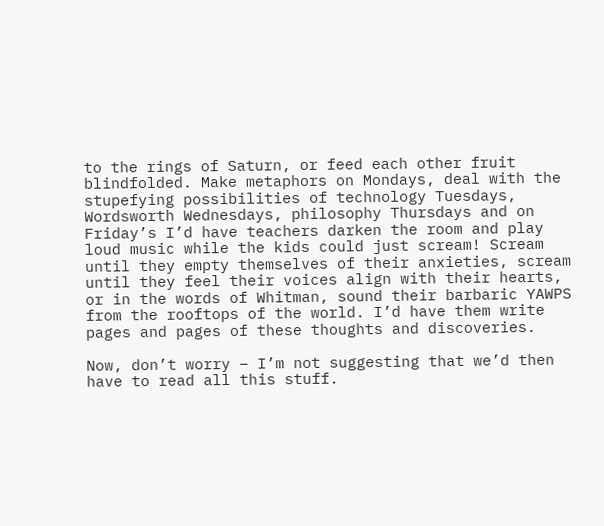to the rings of Saturn, or feed each other fruit blindfolded. Make metaphors on Mondays, deal with the stupefying possibilities of technology Tuesdays, Wordsworth Wednesdays, philosophy Thursdays and on Friday’s I’d have teachers darken the room and play loud music while the kids could just scream! Scream until they empty themselves of their anxieties, scream until they feel their voices align with their hearts, or in the words of Whitman, sound their barbaric YAWPS from the rooftops of the world. I’d have them write pages and pages of these thoughts and discoveries.

Now, don’t worry – I’m not suggesting that we’d then have to read all this stuff.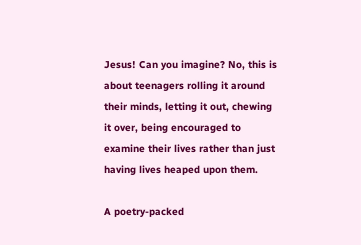Jesus! Can you imagine? No, this is about teenagers rolling it around their minds, letting it out, chewing it over, being encouraged to examine their lives rather than just having lives heaped upon them.

A poetry-packed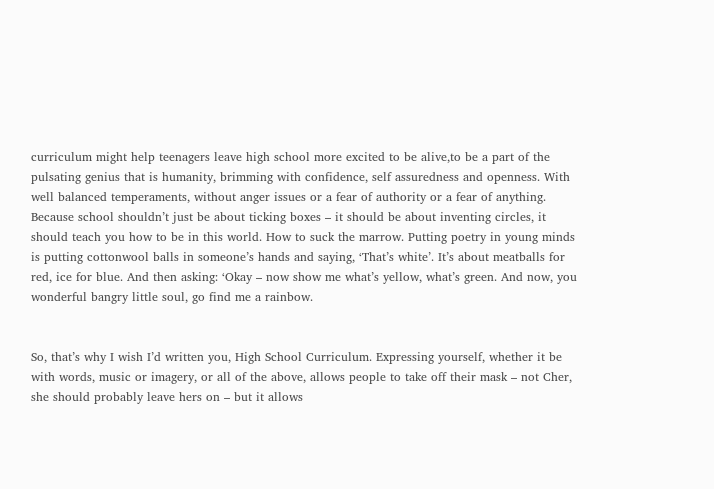curriculum might help teenagers leave high school more excited to be alive,to be a part of the pulsating genius that is humanity, brimming with confidence, self assuredness and openness. With well balanced temperaments, without anger issues or a fear of authority or a fear of anything. Because school shouldn’t just be about ticking boxes – it should be about inventing circles, it should teach you how to be in this world. How to suck the marrow. Putting poetry in young minds is putting cottonwool balls in someone’s hands and saying, ‘That’s white’. It’s about meatballs for red, ice for blue. And then asking: ‘Okay – now show me what’s yellow, what’s green. And now, you wonderful bangry little soul, go find me a rainbow.


So, that’s why I wish I’d written you, High School Curriculum. Expressing yourself, whether it be with words, music or imagery, or all of the above, allows people to take off their mask – not Cher, she should probably leave hers on – but it allows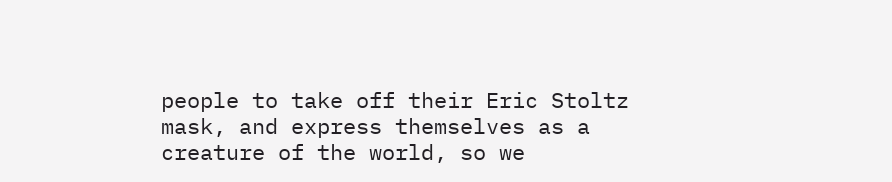people to take off their Eric Stoltz mask, and express themselves as a creature of the world, so we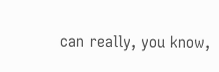can really, you know,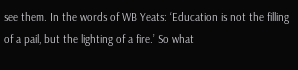see them. In the words of WB Yeats: ‘Education is not the filling of a pail, but the lighting of a fire.’ So what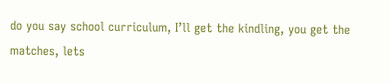do you say school curriculum, I’ll get the kindling, you get the matches, lets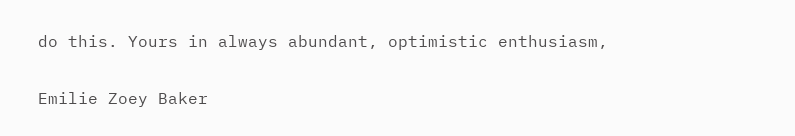do this. Yours in always abundant, optimistic enthusiasm,

Emilie Zoey Baker